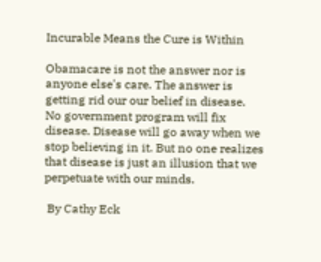Incurable Means the Cure is Within

Obamacare is not the answer nor is anyone else's care. The answer is getting rid our our belief in disease.
No government program will fix disease. Disease will go away when we stop believing in it. But no one realizes that disease is just an illusion that we perpetuate with our minds.

 By Cathy Eck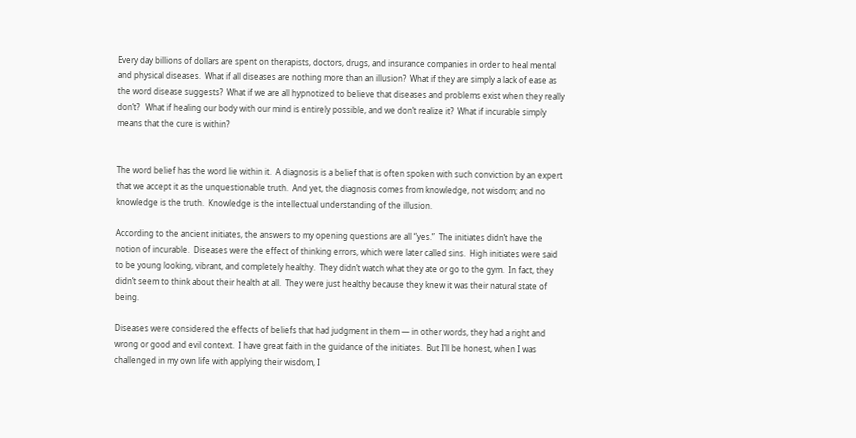Every day billions of dollars are spent on therapists, doctors, drugs, and insurance companies in order to heal mental and physical diseases.  What if all diseases are nothing more than an illusion?  What if they are simply a lack of ease as the word disease suggests?  What if we are all hypnotized to believe that diseases and problems exist when they really don’t?   What if healing our body with our mind is entirely possible, and we don’t realize it?  What if incurable simply means that the cure is within?


The word belief has the word lie within it.  A diagnosis is a belief that is often spoken with such conviction by an expert that we accept it as the unquestionable truth.  And yet, the diagnosis comes from knowledge, not wisdom; and no knowledge is the truth.  Knowledge is the intellectual understanding of the illusion.

According to the ancient initiates, the answers to my opening questions are all “yes.”  The initiates didn’t have the notion of incurable.  Diseases were the effect of thinking errors, which were later called sins.  High initiates were said to be young looking, vibrant, and completely healthy.  They didn’t watch what they ate or go to the gym.  In fact, they didn’t seem to think about their health at all.  They were just healthy because they knew it was their natural state of being.

Diseases were considered the effects of beliefs that had judgment in them — in other words, they had a right and wrong or good and evil context.  I have great faith in the guidance of the initiates.  But I’ll be honest, when I was challenged in my own life with applying their wisdom, I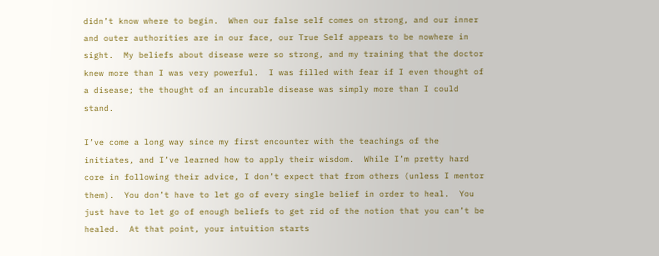didn’t know where to begin.  When our false self comes on strong, and our inner and outer authorities are in our face, our True Self appears to be nowhere in sight.  My beliefs about disease were so strong, and my training that the doctor knew more than I was very powerful.  I was filled with fear if I even thought of a disease; the thought of an incurable disease was simply more than I could stand.

I’ve come a long way since my first encounter with the teachings of the initiates, and I’ve learned how to apply their wisdom.  While I’m pretty hard core in following their advice, I don’t expect that from others (unless I mentor them).  You don’t have to let go of every single belief in order to heal.  You just have to let go of enough beliefs to get rid of the notion that you can’t be healed.  At that point, your intuition starts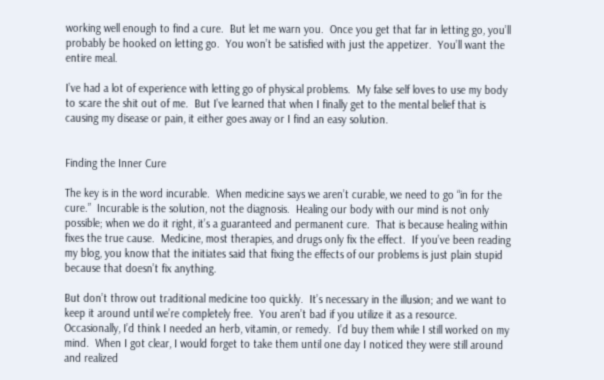working well enough to find a cure.  But let me warn you.  Once you get that far in letting go, you’ll probably be hooked on letting go.  You won’t be satisfied with just the appetizer.  You’ll want the entire meal.

I’ve had a lot of experience with letting go of physical problems.  My false self loves to use my body to scare the shit out of me.  But I’ve learned that when I finally get to the mental belief that is causing my disease or pain, it either goes away or I find an easy solution.


Finding the Inner Cure

The key is in the word incurable.  When medicine says we aren’t curable, we need to go “in for the cure.”  Incurable is the solution, not the diagnosis.  Healing our body with our mind is not only possible; when we do it right, it’s a guaranteed and permanent cure.  That is because healing within fixes the true cause.  Medicine, most therapies, and drugs only fix the effect.  If you’ve been reading my blog, you know that the initiates said that fixing the effects of our problems is just plain stupid because that doesn’t fix anything.

But don’t throw out traditional medicine too quickly.  It’s necessary in the illusion; and we want to keep it around until we’re completely free.  You aren’t bad if you utilize it as a resource.  Occasionally, I’d think I needed an herb, vitamin, or remedy.  I’d buy them while I still worked on my mind.  When I got clear, I would forget to take them until one day I noticed they were still around and realized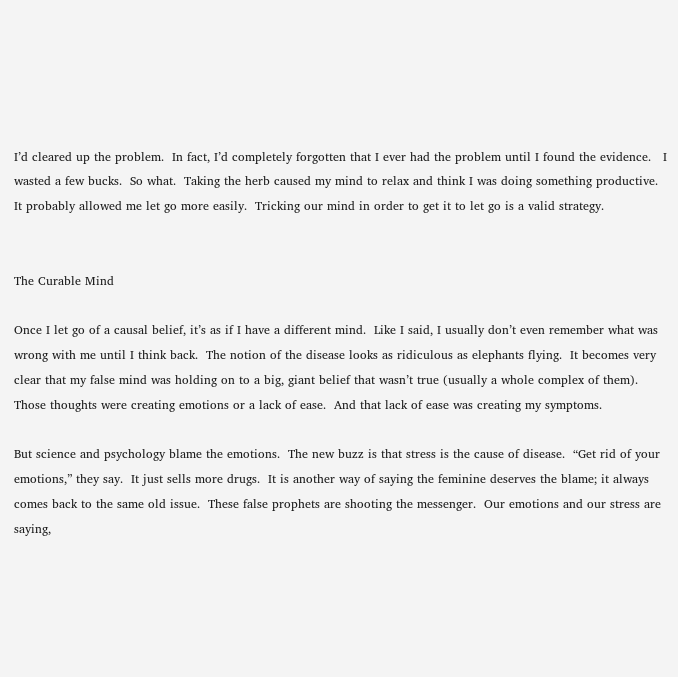I’d cleared up the problem.  In fact, I’d completely forgotten that I ever had the problem until I found the evidence.   I wasted a few bucks.  So what.  Taking the herb caused my mind to relax and think I was doing something productive.  It probably allowed me let go more easily.  Tricking our mind in order to get it to let go is a valid strategy.


The Curable Mind

Once I let go of a causal belief, it’s as if I have a different mind.  Like I said, I usually don’t even remember what was wrong with me until I think back.  The notion of the disease looks as ridiculous as elephants flying.  It becomes very clear that my false mind was holding on to a big, giant belief that wasn’t true (usually a whole complex of them).  Those thoughts were creating emotions or a lack of ease.  And that lack of ease was creating my symptoms.

But science and psychology blame the emotions.  The new buzz is that stress is the cause of disease.  “Get rid of your emotions,” they say.  It just sells more drugs.  It is another way of saying the feminine deserves the blame; it always comes back to the same old issue.  These false prophets are shooting the messenger.  Our emotions and our stress are saying,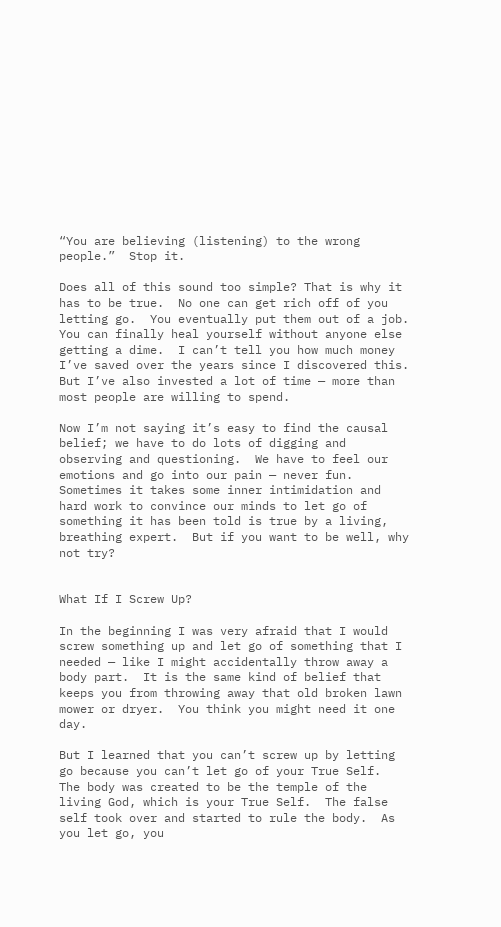“You are believing (listening) to the wrong people.”  Stop it.

Does all of this sound too simple? That is why it has to be true.  No one can get rich off of you letting go.  You eventually put them out of a job.  You can finally heal yourself without anyone else getting a dime.  I can’t tell you how much money I’ve saved over the years since I discovered this.  But I’ve also invested a lot of time — more than most people are willing to spend.

Now I’m not saying it’s easy to find the causal belief; we have to do lots of digging and observing and questioning.  We have to feel our emotions and go into our pain — never fun.  Sometimes it takes some inner intimidation and hard work to convince our minds to let go of something it has been told is true by a living, breathing expert.  But if you want to be well, why not try?


What If I Screw Up?

In the beginning I was very afraid that I would screw something up and let go of something that I needed — like I might accidentally throw away a body part.  It is the same kind of belief that keeps you from throwing away that old broken lawn mower or dryer.  You think you might need it one day.

But I learned that you can’t screw up by letting go because you can’t let go of your True Self.  The body was created to be the temple of the living God, which is your True Self.  The false self took over and started to rule the body.  As you let go, you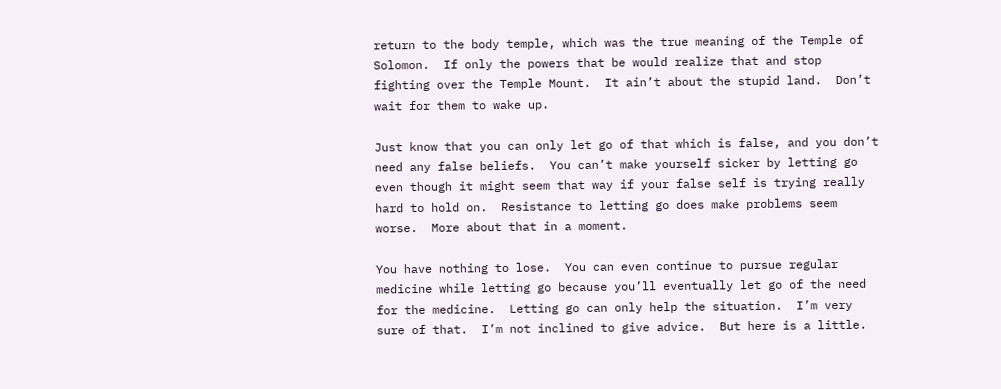return to the body temple, which was the true meaning of the Temple of Solomon.  If only the powers that be would realize that and stop fighting over the Temple Mount.  It ain’t about the stupid land.  Don’t wait for them to wake up.

Just know that you can only let go of that which is false, and you don’t need any false beliefs.  You can’t make yourself sicker by letting go even though it might seem that way if your false self is trying really hard to hold on.  Resistance to letting go does make problems seem worse.  More about that in a moment.

You have nothing to lose.  You can even continue to pursue regular medicine while letting go because you’ll eventually let go of the need for the medicine.  Letting go can only help the situation.  I’m very sure of that.  I’m not inclined to give advice.  But here is a little.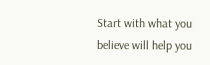Start with what you believe will help you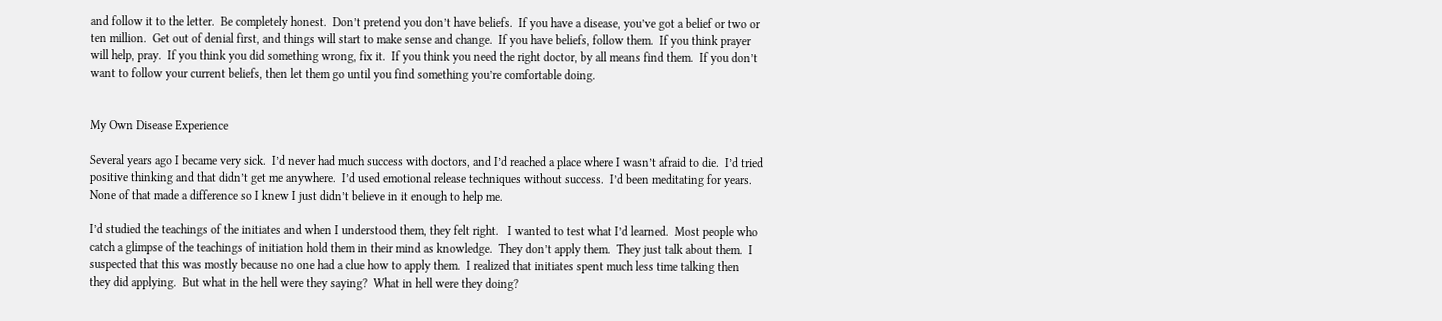and follow it to the letter.  Be completely honest.  Don’t pretend you don’t have beliefs.  If you have a disease, you’ve got a belief or two or ten million.  Get out of denial first, and things will start to make sense and change.  If you have beliefs, follow them.  If you think prayer will help, pray.  If you think you did something wrong, fix it.  If you think you need the right doctor, by all means find them.  If you don’t want to follow your current beliefs, then let them go until you find something you’re comfortable doing.


My Own Disease Experience

Several years ago I became very sick.  I’d never had much success with doctors, and I’d reached a place where I wasn’t afraid to die.  I’d tried positive thinking and that didn’t get me anywhere.  I’d used emotional release techniques without success.  I’d been meditating for years.  None of that made a difference so I knew I just didn’t believe in it enough to help me.

I’d studied the teachings of the initiates and when I understood them, they felt right.   I wanted to test what I’d learned.  Most people who catch a glimpse of the teachings of initiation hold them in their mind as knowledge.  They don’t apply them.  They just talk about them.  I suspected that this was mostly because no one had a clue how to apply them.  I realized that initiates spent much less time talking then they did applying.  But what in the hell were they saying?  What in hell were they doing?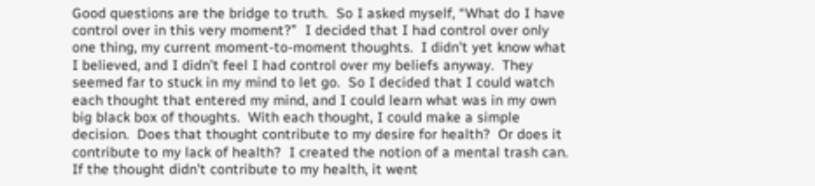Good questions are the bridge to truth.  So I asked myself, “What do I have control over in this very moment?”  I decided that I had control over only one thing, my current moment-to-moment thoughts.  I didn’t yet know what I believed, and I didn’t feel I had control over my beliefs anyway.  They seemed far to stuck in my mind to let go.  So I decided that I could watch each thought that entered my mind, and I could learn what was in my own big black box of thoughts.  With each thought, I could make a simple decision.  Does that thought contribute to my desire for health?  Or does it contribute to my lack of health?  I created the notion of a mental trash can.  If the thought didn’t contribute to my health, it went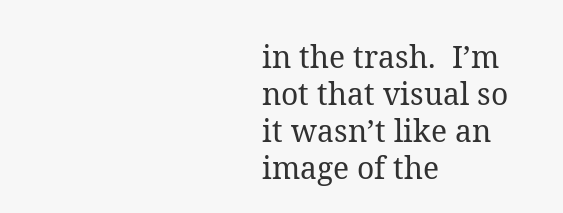in the trash.  I’m not that visual so it wasn’t like an image of the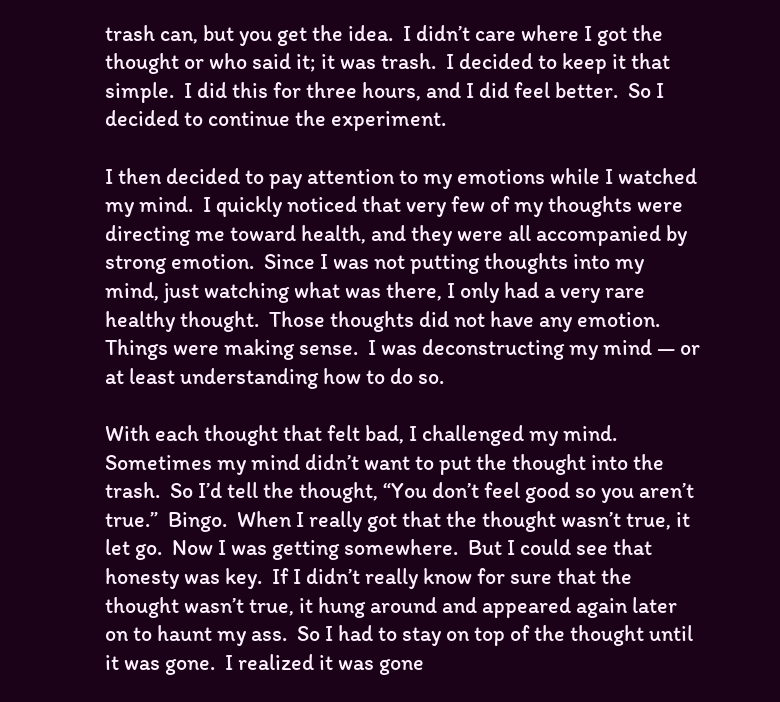trash can, but you get the idea.  I didn’t care where I got the thought or who said it; it was trash.  I decided to keep it that simple.  I did this for three hours, and I did feel better.  So I decided to continue the experiment.

I then decided to pay attention to my emotions while I watched my mind.  I quickly noticed that very few of my thoughts were directing me toward health, and they were all accompanied by strong emotion.  Since I was not putting thoughts into my mind, just watching what was there, I only had a very rare healthy thought.  Those thoughts did not have any emotion.  Things were making sense.  I was deconstructing my mind — or at least understanding how to do so.

With each thought that felt bad, I challenged my mind.  Sometimes my mind didn’t want to put the thought into the trash.  So I’d tell the thought, “You don’t feel good so you aren’t true.”  Bingo.  When I really got that the thought wasn’t true, it let go.  Now I was getting somewhere.  But I could see that honesty was key.  If I didn’t really know for sure that the thought wasn’t true, it hung around and appeared again later on to haunt my ass.  So I had to stay on top of the thought until it was gone.  I realized it was gone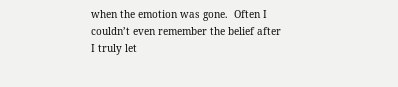when the emotion was gone.  Often I couldn’t even remember the belief after I truly let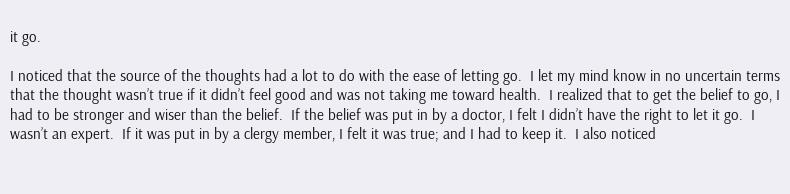it go.

I noticed that the source of the thoughts had a lot to do with the ease of letting go.  I let my mind know in no uncertain terms that the thought wasn’t true if it didn’t feel good and was not taking me toward health.  I realized that to get the belief to go, I had to be stronger and wiser than the belief.  If the belief was put in by a doctor, I felt I didn’t have the right to let it go.  I wasn’t an expert.  If it was put in by a clergy member, I felt it was true; and I had to keep it.  I also noticed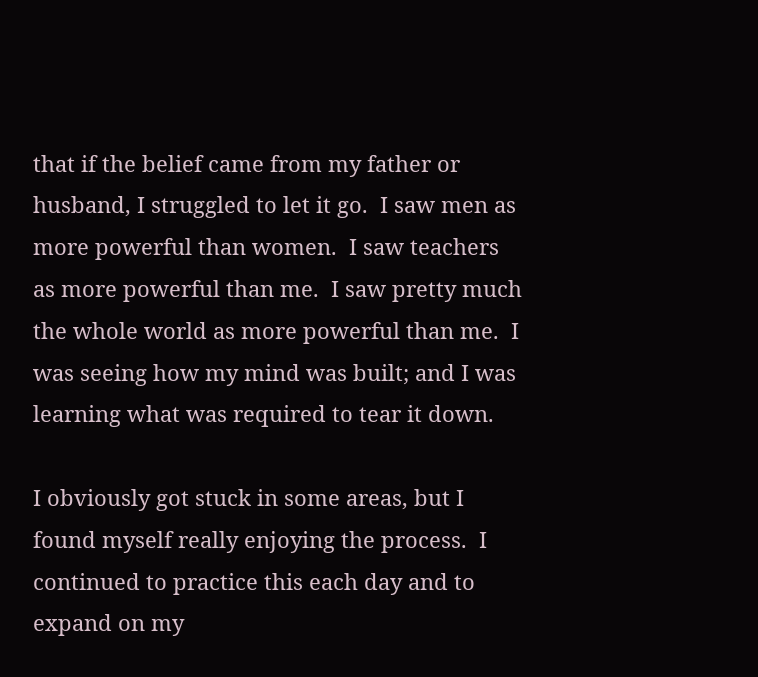that if the belief came from my father or husband, I struggled to let it go.  I saw men as more powerful than women.  I saw teachers as more powerful than me.  I saw pretty much the whole world as more powerful than me.  I was seeing how my mind was built; and I was learning what was required to tear it down.

I obviously got stuck in some areas, but I found myself really enjoying the process.  I continued to practice this each day and to expand on my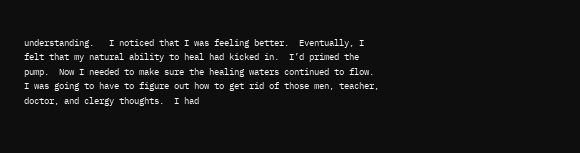understanding.   I noticed that I was feeling better.  Eventually, I felt that my natural ability to heal had kicked in.  I’d primed the pump.  Now I needed to make sure the healing waters continued to flow.  I was going to have to figure out how to get rid of those men, teacher, doctor, and clergy thoughts.  I had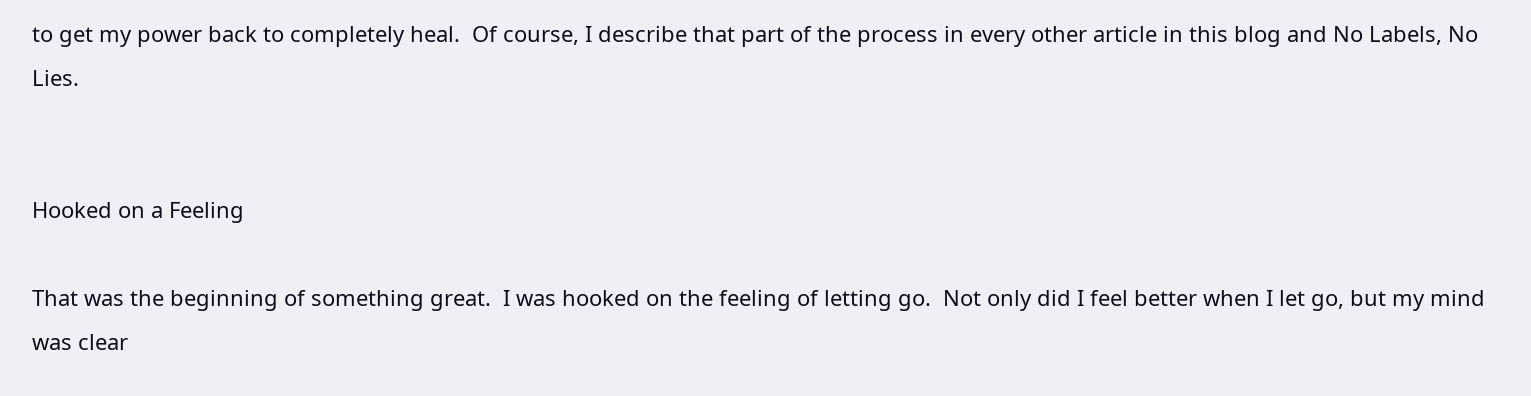to get my power back to completely heal.  Of course, I describe that part of the process in every other article in this blog and No Labels, No Lies.


Hooked on a Feeling

That was the beginning of something great.  I was hooked on the feeling of letting go.  Not only did I feel better when I let go, but my mind was clear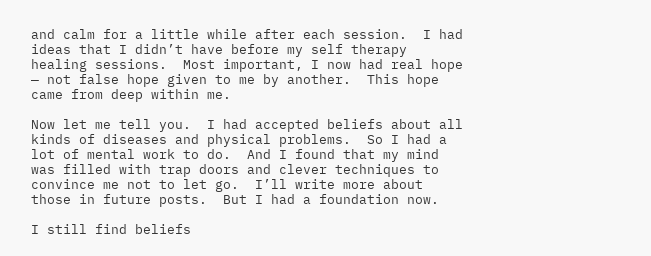and calm for a little while after each session.  I had ideas that I didn’t have before my self therapy healing sessions.  Most important, I now had real hope — not false hope given to me by another.  This hope came from deep within me.

Now let me tell you.  I had accepted beliefs about all kinds of diseases and physical problems.  So I had a lot of mental work to do.  And I found that my mind was filled with trap doors and clever techniques to convince me not to let go.  I’ll write more about those in future posts.  But I had a foundation now.

I still find beliefs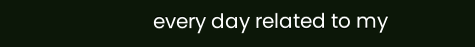every day related to my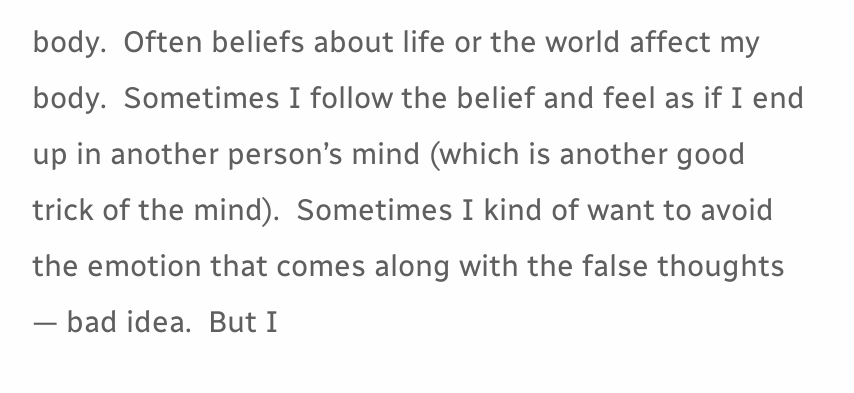body.  Often beliefs about life or the world affect my body.  Sometimes I follow the belief and feel as if I end up in another person’s mind (which is another good trick of the mind).  Sometimes I kind of want to avoid the emotion that comes along with the false thoughts — bad idea.  But I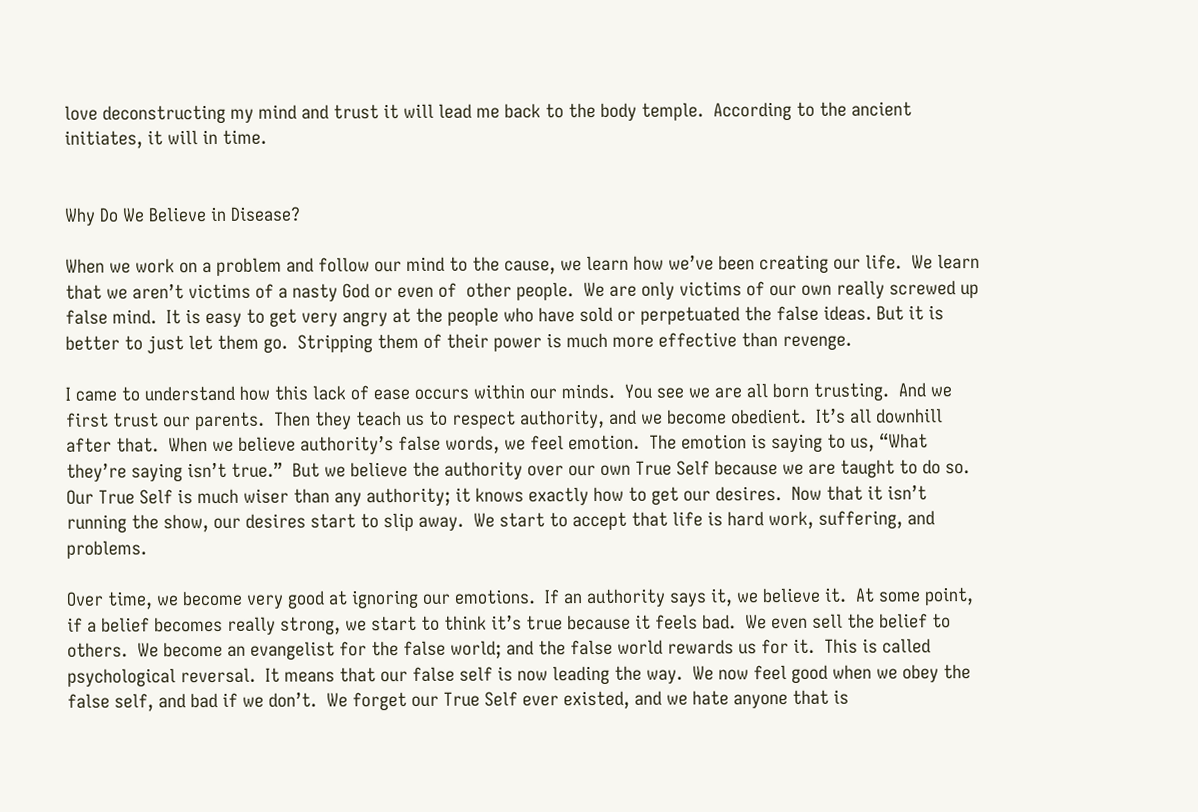love deconstructing my mind and trust it will lead me back to the body temple.  According to the ancient initiates, it will in time.


Why Do We Believe in Disease?

When we work on a problem and follow our mind to the cause, we learn how we’ve been creating our life.  We learn that we aren’t victims of a nasty God or even of  other people.  We are only victims of our own really screwed up false mind.  It is easy to get very angry at the people who have sold or perpetuated the false ideas. But it is better to just let them go.  Stripping them of their power is much more effective than revenge.

I came to understand how this lack of ease occurs within our minds.  You see we are all born trusting.  And we first trust our parents.  Then they teach us to respect authority, and we become obedient.  It’s all downhill after that.  When we believe authority’s false words, we feel emotion.  The emotion is saying to us, “What they’re saying isn’t true.”  But we believe the authority over our own True Self because we are taught to do so.  Our True Self is much wiser than any authority; it knows exactly how to get our desires.  Now that it isn’t running the show, our desires start to slip away.  We start to accept that life is hard work, suffering, and problems.

Over time, we become very good at ignoring our emotions.  If an authority says it, we believe it.  At some point, if a belief becomes really strong, we start to think it’s true because it feels bad.  We even sell the belief to others.  We become an evangelist for the false world; and the false world rewards us for it.  This is called psychological reversal.  It means that our false self is now leading the way.  We now feel good when we obey the false self, and bad if we don’t.  We forget our True Self ever existed, and we hate anyone that is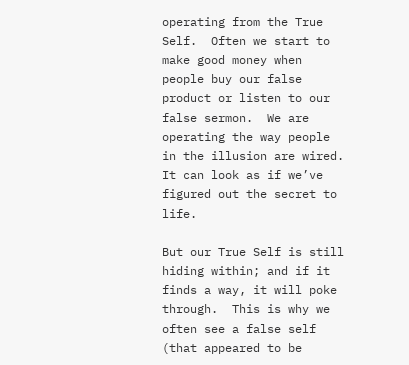operating from the True Self.  Often we start to make good money when people buy our false product or listen to our false sermon.  We are operating the way people in the illusion are wired.  It can look as if we’ve figured out the secret to life.

But our True Self is still hiding within; and if it finds a way, it will poke through.  This is why we often see a false self (that appeared to be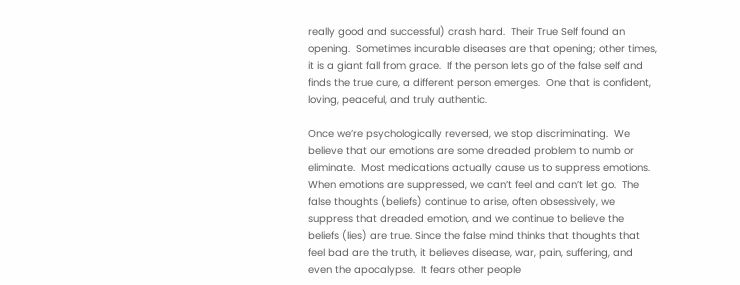really good and successful) crash hard.  Their True Self found an opening.  Sometimes incurable diseases are that opening; other times, it is a giant fall from grace.  If the person lets go of the false self and finds the true cure, a different person emerges.  One that is confident, loving, peaceful, and truly authentic.

Once we’re psychologically reversed, we stop discriminating.  We believe that our emotions are some dreaded problem to numb or eliminate.  Most medications actually cause us to suppress emotions.  When emotions are suppressed, we can’t feel and can’t let go.  The false thoughts (beliefs) continue to arise, often obsessively, we suppress that dreaded emotion, and we continue to believe the beliefs (lies) are true. Since the false mind thinks that thoughts that feel bad are the truth, it believes disease, war, pain, suffering, and even the apocalypse.  It fears other people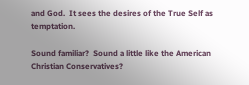and God.  It sees the desires of the True Self as temptation.

Sound familiar?  Sound a little like the American Christian Conservatives?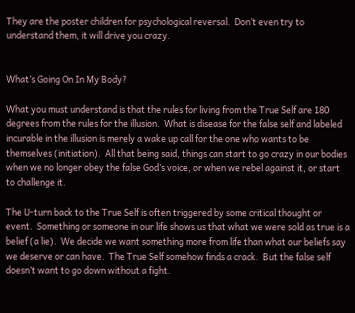They are the poster children for psychological reversal.  Don’t even try to understand them, it will drive you crazy.


What’s Going On In My Body?

What you must understand is that the rules for living from the True Self are 180 degrees from the rules for the illusion.  What is disease for the false self and labeled incurable in the illusion is merely a wake up call for the one who wants to be themselves (initiation).  All that being said, things can start to go crazy in our bodies when we no longer obey the false God’s voice, or when we rebel against it, or start to challenge it.

The U-turn back to the True Self is often triggered by some critical thought or event.  Something or someone in our life shows us that what we were sold as true is a belief (a lie).  We decide we want something more from life than what our beliefs say we deserve or can have.  The True Self somehow finds a crack.  But the false self doesn’t want to go down without a fight.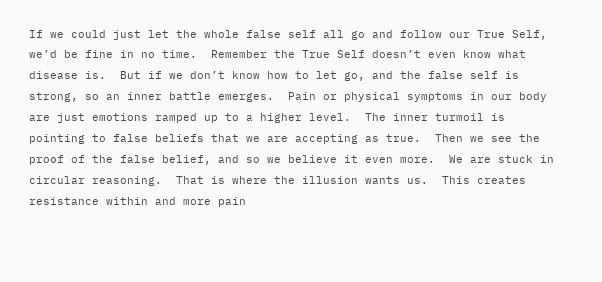If we could just let the whole false self all go and follow our True Self, we’d be fine in no time.  Remember the True Self doesn’t even know what disease is.  But if we don’t know how to let go, and the false self is strong, so an inner battle emerges.  Pain or physical symptoms in our body are just emotions ramped up to a higher level.  The inner turmoil is pointing to false beliefs that we are accepting as true.  Then we see the proof of the false belief, and so we believe it even more.  We are stuck in circular reasoning.  That is where the illusion wants us.  This creates resistance within and more pain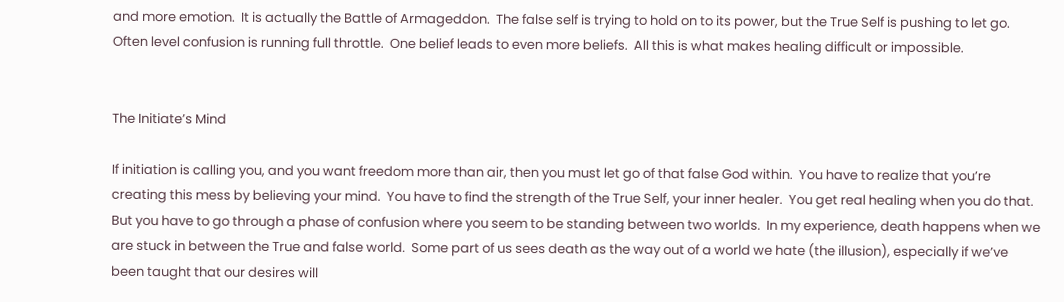and more emotion.  It is actually the Battle of Armageddon.  The false self is trying to hold on to its power, but the True Self is pushing to let go.  Often level confusion is running full throttle.  One belief leads to even more beliefs.  All this is what makes healing difficult or impossible.


The Initiate’s Mind

If initiation is calling you, and you want freedom more than air, then you must let go of that false God within.  You have to realize that you’re creating this mess by believing your mind.  You have to find the strength of the True Self, your inner healer.  You get real healing when you do that.  But you have to go through a phase of confusion where you seem to be standing between two worlds.  In my experience, death happens when we are stuck in between the True and false world.  Some part of us sees death as the way out of a world we hate (the illusion), especially if we’ve been taught that our desires will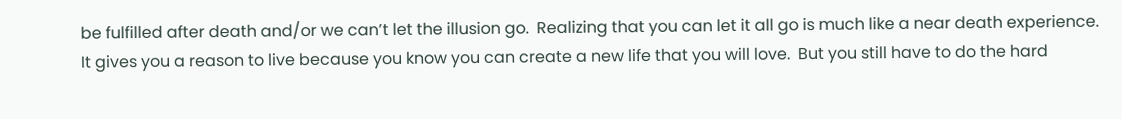be fulfilled after death and/or we can’t let the illusion go.  Realizing that you can let it all go is much like a near death experience.  It gives you a reason to live because you know you can create a new life that you will love.  But you still have to do the hard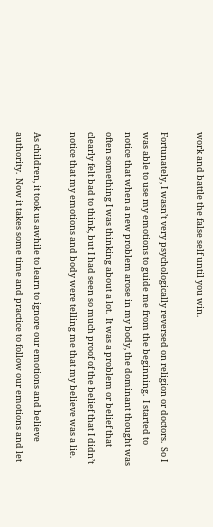work and battle the false self until you win.

Fortunately, I wasn’t very psychologically reversed on religion or doctors.  So I was able to use my emotions to guide me from the beginning.  I started to notice that when a new problem arose in my body, the dominant thought was often something I was thinking about a lot.  It was a problem or belief that clearly felt bad to think, but I had seen so much proof of the belief that I didn’t notice that my emotions and body were telling me that my believe was a lie.

As children, it took us awhile to learn to ignore our emotions and believe authority.  Now it takes some time and practice to follow our emotions and let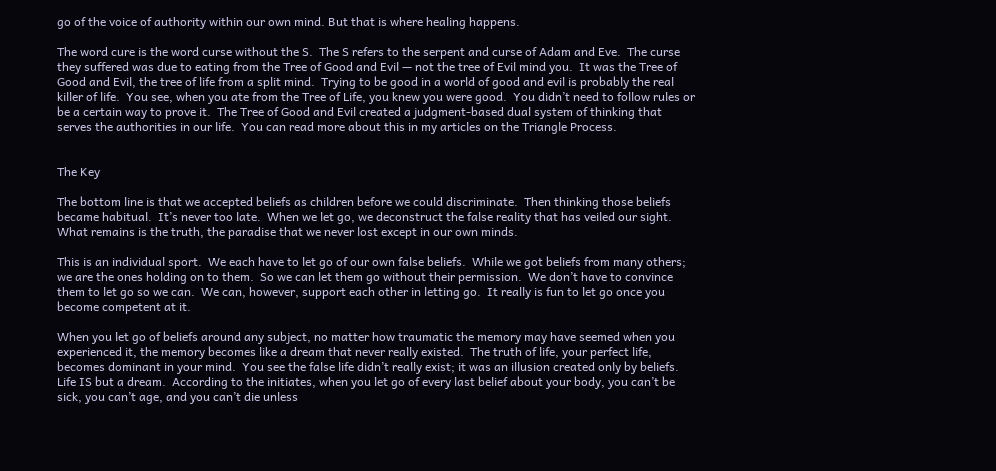go of the voice of authority within our own mind. But that is where healing happens.

The word cure is the word curse without the S.  The S refers to the serpent and curse of Adam and Eve.  The curse they suffered was due to eating from the Tree of Good and Evil — not the tree of Evil mind you.  It was the Tree of Good and Evil, the tree of life from a split mind.  Trying to be good in a world of good and evil is probably the real killer of life.  You see, when you ate from the Tree of Life, you knew you were good.  You didn’t need to follow rules or be a certain way to prove it.  The Tree of Good and Evil created a judgment-based dual system of thinking that serves the authorities in our life.  You can read more about this in my articles on the Triangle Process.


The Key

The bottom line is that we accepted beliefs as children before we could discriminate.  Then thinking those beliefs became habitual.  It’s never too late.  When we let go, we deconstruct the false reality that has veiled our sight.  What remains is the truth, the paradise that we never lost except in our own minds.

This is an individual sport.  We each have to let go of our own false beliefs.  While we got beliefs from many others; we are the ones holding on to them.  So we can let them go without their permission.  We don’t have to convince them to let go so we can.  We can, however, support each other in letting go.  It really is fun to let go once you become competent at it.

When you let go of beliefs around any subject, no matter how traumatic the memory may have seemed when you experienced it, the memory becomes like a dream that never really existed.  The truth of life, your perfect life, becomes dominant in your mind.  You see the false life didn’t really exist; it was an illusion created only by beliefs.  Life IS but a dream.  According to the initiates, when you let go of every last belief about your body, you can’t be sick, you can’t age, and you can’t die unless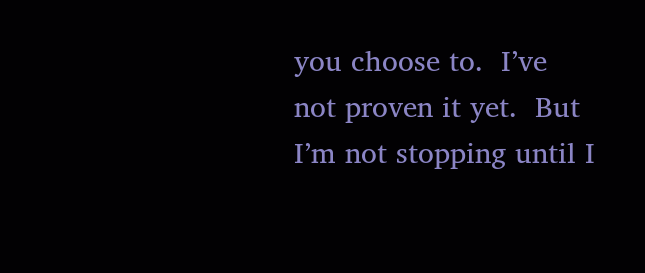you choose to.  I’ve not proven it yet.  But I’m not stopping until I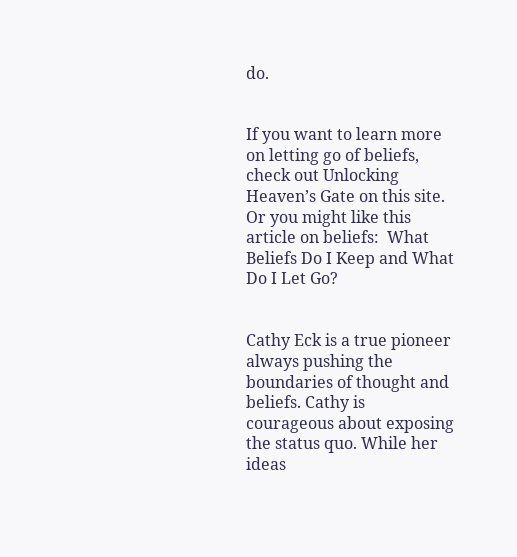do.


If you want to learn more on letting go of beliefs, check out Unlocking Heaven’s Gate on this site.  Or you might like this article on beliefs:  What Beliefs Do I Keep and What Do I Let Go?


Cathy Eck is a true pioneer always pushing the boundaries of thought and beliefs. Cathy is courageous about exposing the status quo. While her ideas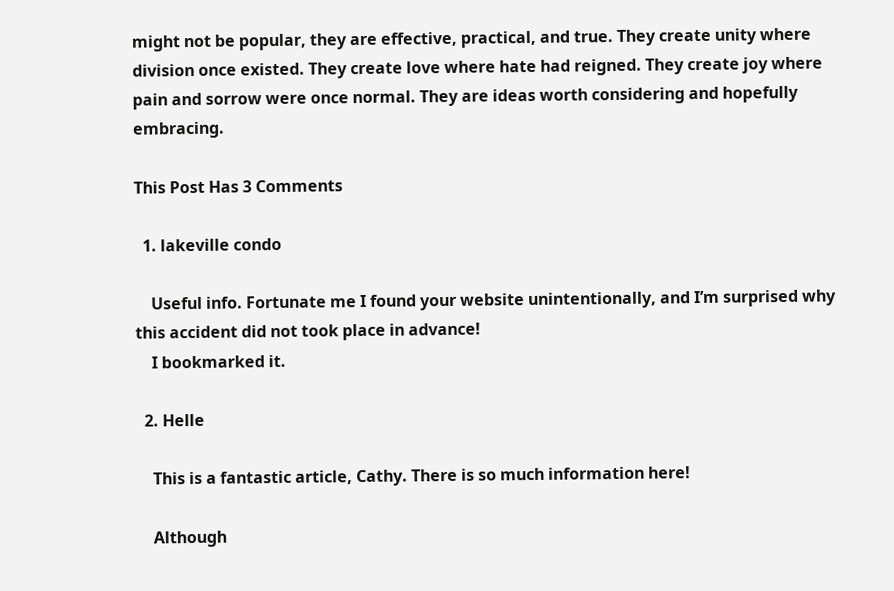might not be popular, they are effective, practical, and true. They create unity where division once existed. They create love where hate had reigned. They create joy where pain and sorrow were once normal. They are ideas worth considering and hopefully embracing.

This Post Has 3 Comments

  1. lakeville condo

    Useful info. Fortunate me I found your website unintentionally, and I’m surprised why this accident did not took place in advance!
    I bookmarked it.

  2. Helle

    This is a fantastic article, Cathy. There is so much information here!

    Although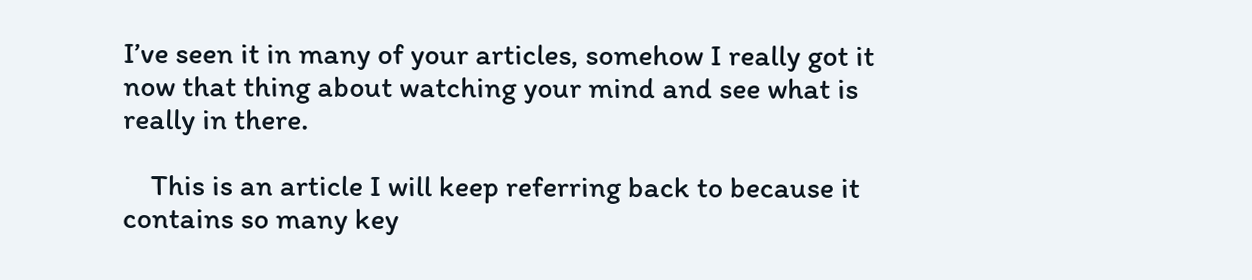I’ve seen it in many of your articles, somehow I really got it now that thing about watching your mind and see what is really in there.

    This is an article I will keep referring back to because it contains so many key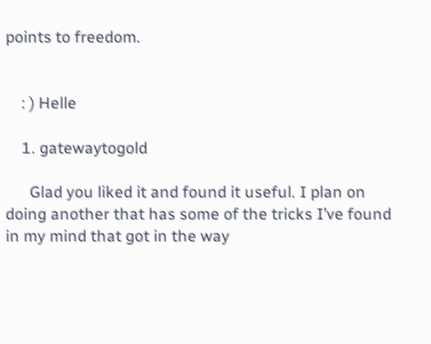points to freedom.


    : ) Helle

    1. gatewaytogold

      Glad you liked it and found it useful. I plan on doing another that has some of the tricks I’ve found in my mind that got in the way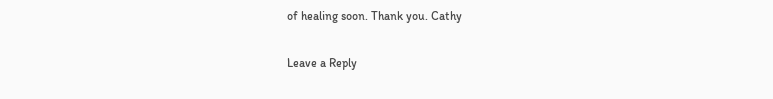of healing soon. Thank you. Cathy

Leave a Reply